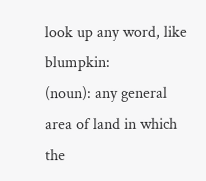look up any word, like blumpkin:
(noun): any general area of land in which the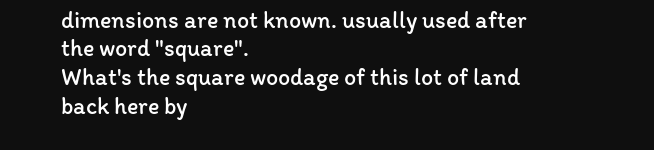dimensions are not known. usually used after the word "square".
What's the square woodage of this lot of land back here by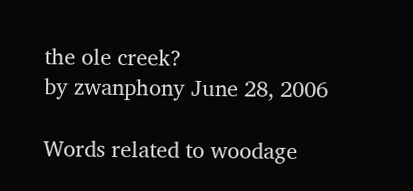the ole creek?
by zwanphony June 28, 2006

Words related to woodage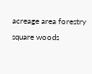acreage area forestry square woods